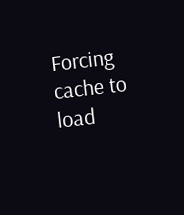Forcing cache to load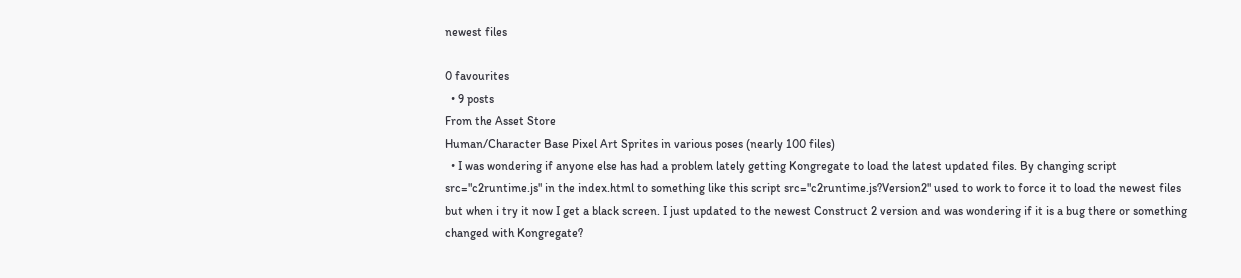newest files

0 favourites
  • 9 posts
From the Asset Store
Human/Character Base Pixel Art Sprites in various poses (nearly 100 files)
  • I was wondering if anyone else has had a problem lately getting Kongregate to load the latest updated files. By changing script src="c2runtime.js" in the index.html to something like this script src="c2runtime.js?Version2" used to work to force it to load the newest files but when i try it now I get a black screen. I just updated to the newest Construct 2 version and was wondering if it is a bug there or something changed with Kongregate?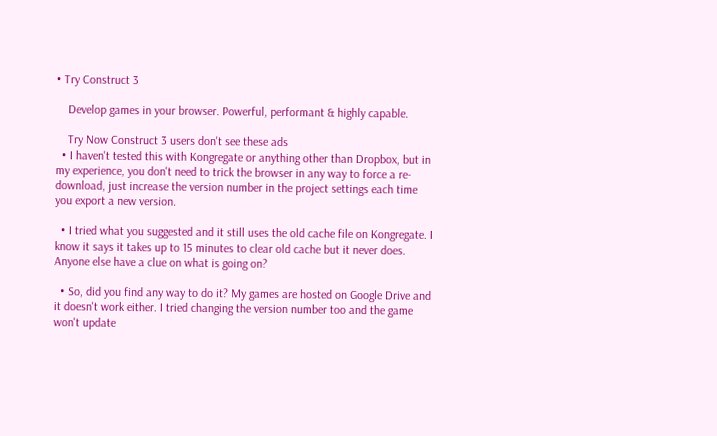• Try Construct 3

    Develop games in your browser. Powerful, performant & highly capable.

    Try Now Construct 3 users don't see these ads
  • I haven't tested this with Kongregate or anything other than Dropbox, but in my experience, you don't need to trick the browser in any way to force a re-download, just increase the version number in the project settings each time you export a new version.

  • I tried what you suggested and it still uses the old cache file on Kongregate. I know it says it takes up to 15 minutes to clear old cache but it never does. Anyone else have a clue on what is going on?

  • So, did you find any way to do it? My games are hosted on Google Drive and it doesn't work either. I tried changing the version number too and the game won't update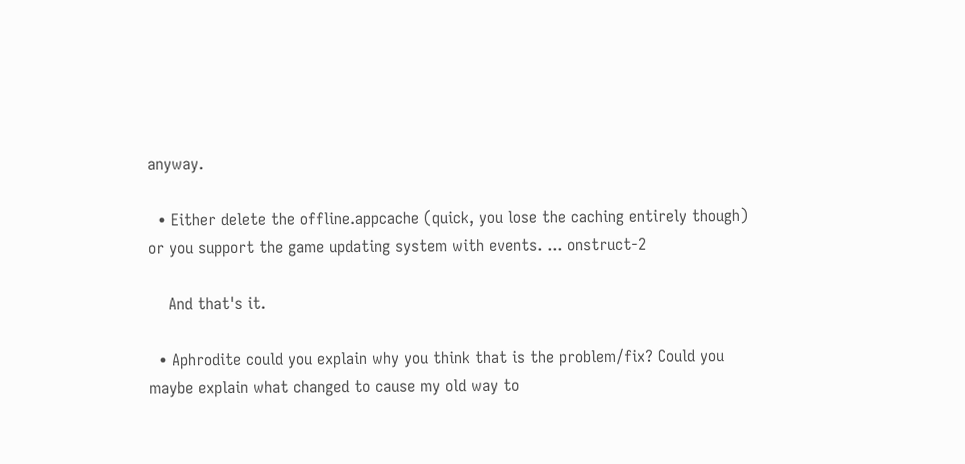anyway.

  • Either delete the offline.appcache (quick, you lose the caching entirely though) or you support the game updating system with events. ... onstruct-2

    And that's it.

  • Aphrodite could you explain why you think that is the problem/fix? Could you maybe explain what changed to cause my old way to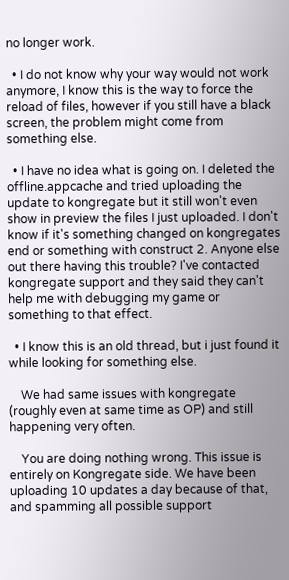no longer work.

  • I do not know why your way would not work anymore, I know this is the way to force the reload of files, however if you still have a black screen, the problem might come from something else.

  • I have no idea what is going on. I deleted the offline.appcache and tried uploading the update to kongregate but it still won't even show in preview the files I just uploaded. I don't know if it's something changed on kongregates end or something with construct 2. Anyone else out there having this trouble? I've contacted kongregate support and they said they can't help me with debugging my game or something to that effect.

  • I know this is an old thread, but i just found it while looking for something else.

    We had same issues with kongregate (roughly even at same time as OP) and still happening very often.

    You are doing nothing wrong. This issue is entirely on Kongregate side. We have been uploading 10 updates a day because of that, and spamming all possible support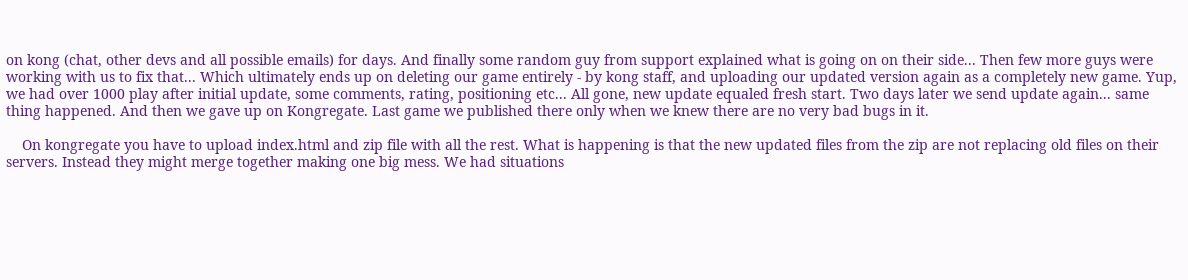on kong (chat, other devs and all possible emails) for days. And finally some random guy from support explained what is going on on their side... Then few more guys were working with us to fix that... Which ultimately ends up on deleting our game entirely - by kong staff, and uploading our updated version again as a completely new game. Yup, we had over 1000 play after initial update, some comments, rating, positioning etc... All gone, new update equaled fresh start. Two days later we send update again... same thing happened. And then we gave up on Kongregate. Last game we published there only when we knew there are no very bad bugs in it.

    On kongregate you have to upload index.html and zip file with all the rest. What is happening is that the new updated files from the zip are not replacing old files on their servers. Instead they might merge together making one big mess. We had situations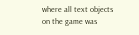where all text objects on the game was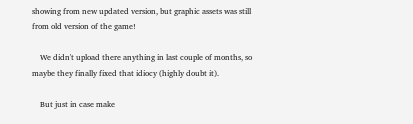showing from new updated version, but graphic assets was still from old version of the game!

    We didn't upload there anything in last couple of months, so maybe they finally fixed that idiocy (highly doubt it).

    But just in case make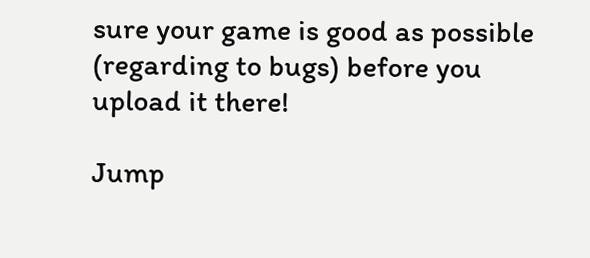sure your game is good as possible (regarding to bugs) before you upload it there!

Jump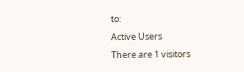to:
Active Users
There are 1 visitors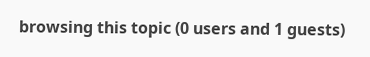browsing this topic (0 users and 1 guests)